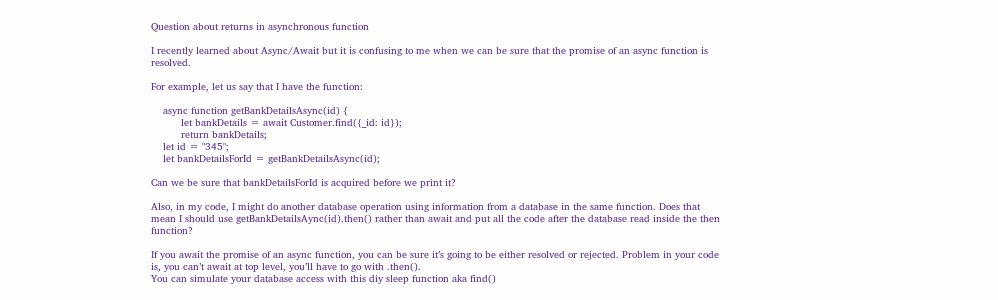Question about returns in asynchronous function

I recently learned about Async/Await but it is confusing to me when we can be sure that the promise of an async function is resolved.

For example, let us say that I have the function:

    async function getBankDetailsAsync(id) {
          let bankDetails = await Customer.find({_id: id});
          return bankDetails;
    let id = "345";
    let bankDetailsForId = getBankDetailsAsync(id);

Can we be sure that bankDetailsForId is acquired before we print it?

Also, in my code, I might do another database operation using information from a database in the same function. Does that mean I should use getBankDetailsAync(id).then() rather than await and put all the code after the database read inside the then function?

If you await the promise of an async function, you can be sure it’s going to be either resolved or rejected. Problem in your code is, you can’t await at top level, you’ll have to go with .then().
You can simulate your database access with this diy sleep function aka find()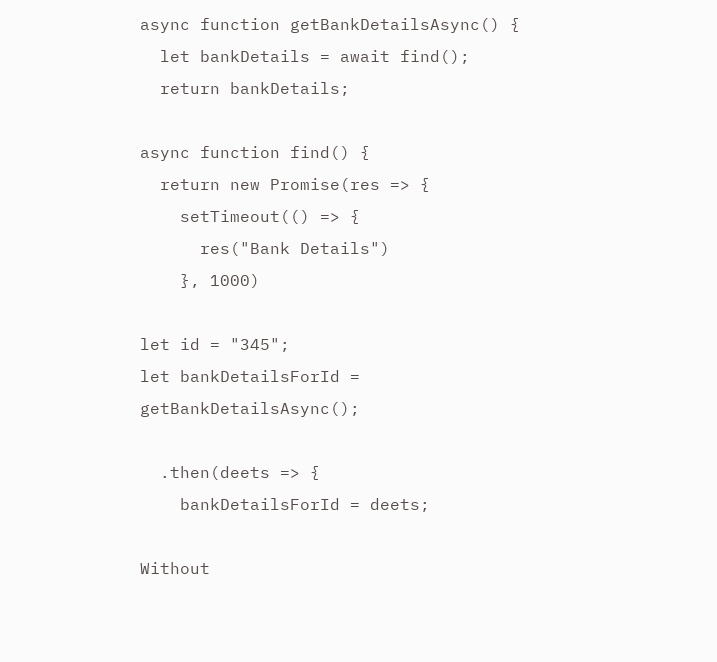async function getBankDetailsAsync() {
  let bankDetails = await find();
  return bankDetails;

async function find() {
  return new Promise(res => {
    setTimeout(() => {
      res("Bank Details")
    }, 1000)

let id = "345";
let bankDetailsForId = getBankDetailsAsync();

  .then(deets => {
    bankDetailsForId = deets;

Without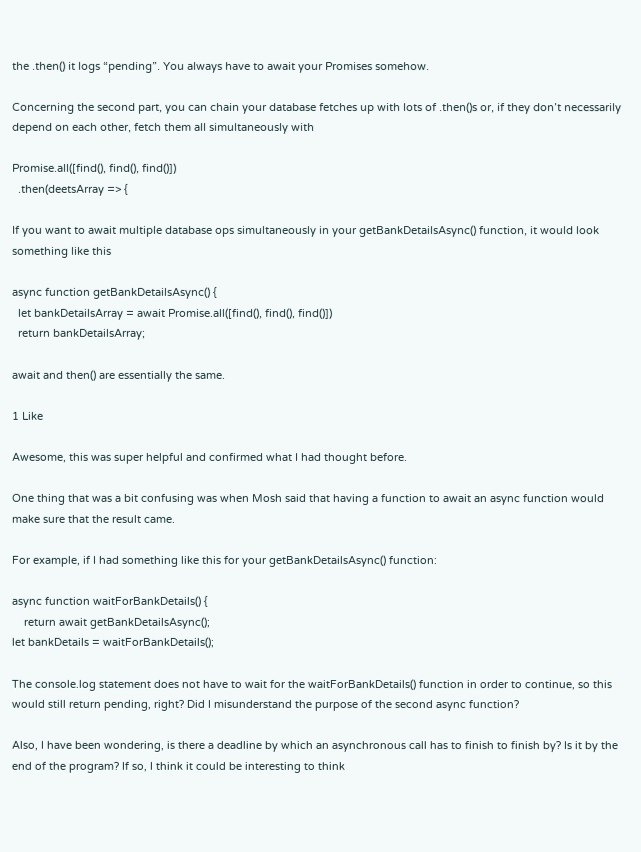the .then() it logs “pending”. You always have to await your Promises somehow.

Concerning the second part, you can chain your database fetches up with lots of .then()s or, if they don’t necessarily depend on each other, fetch them all simultaneously with

Promise.all([find(), find(), find()])
  .then(deetsArray => {

If you want to await multiple database ops simultaneously in your getBankDetailsAsync() function, it would look something like this

async function getBankDetailsAsync() {
  let bankDetailsArray = await Promise.all([find(), find(), find()])
  return bankDetailsArray;

await and then() are essentially the same.

1 Like

Awesome, this was super helpful and confirmed what I had thought before.

One thing that was a bit confusing was when Mosh said that having a function to await an async function would make sure that the result came.

For example, if I had something like this for your getBankDetailsAsync() function:

async function waitForBankDetails() {
    return await getBankDetailsAsync();
let bankDetails = waitForBankDetails();

The console.log statement does not have to wait for the waitForBankDetails() function in order to continue, so this would still return pending, right? Did I misunderstand the purpose of the second async function?

Also, I have been wondering, is there a deadline by which an asynchronous call has to finish to finish by? Is it by the end of the program? If so, I think it could be interesting to think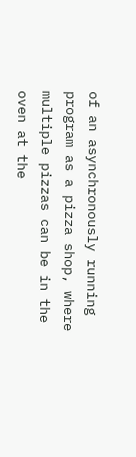of an asynchronously running program as a pizza shop, where multiple pizzas can be in the oven at the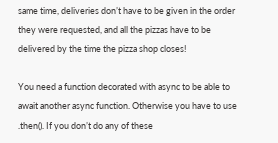same time, deliveries don’t have to be given in the order they were requested, and all the pizzas have to be delivered by the time the pizza shop closes!

You need a function decorated with async to be able to await another async function. Otherwise you have to use .then(). If you don’t do any of these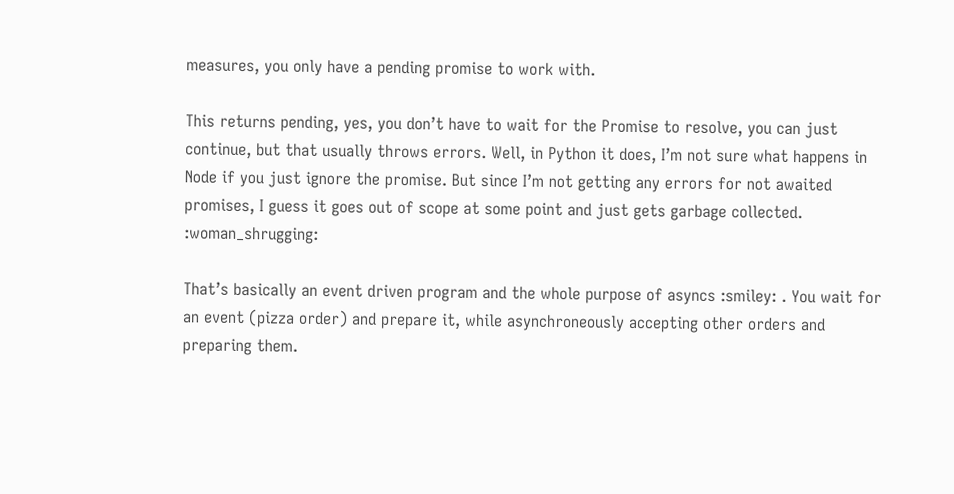measures, you only have a pending promise to work with.

This returns pending, yes, you don’t have to wait for the Promise to resolve, you can just continue, but that usually throws errors. Well, in Python it does, I’m not sure what happens in Node if you just ignore the promise. But since I’m not getting any errors for not awaited promises, I guess it goes out of scope at some point and just gets garbage collected. :woman_shrugging:

That’s basically an event driven program and the whole purpose of asyncs :smiley: . You wait for an event (pizza order) and prepare it, while asynchroneously accepting other orders and preparing them.